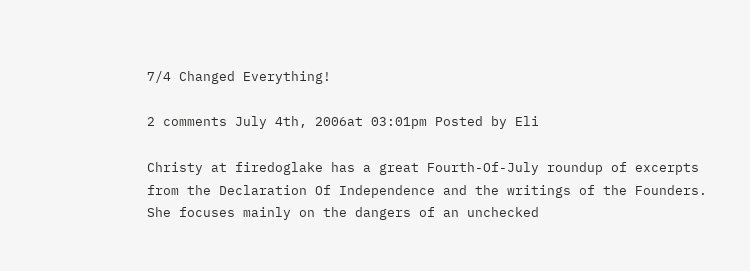7/4 Changed Everything!

2 comments July 4th, 2006at 03:01pm Posted by Eli

Christy at firedoglake has a great Fourth-Of-July roundup of excerpts from the Declaration Of Independence and the writings of the Founders. She focuses mainly on the dangers of an unchecked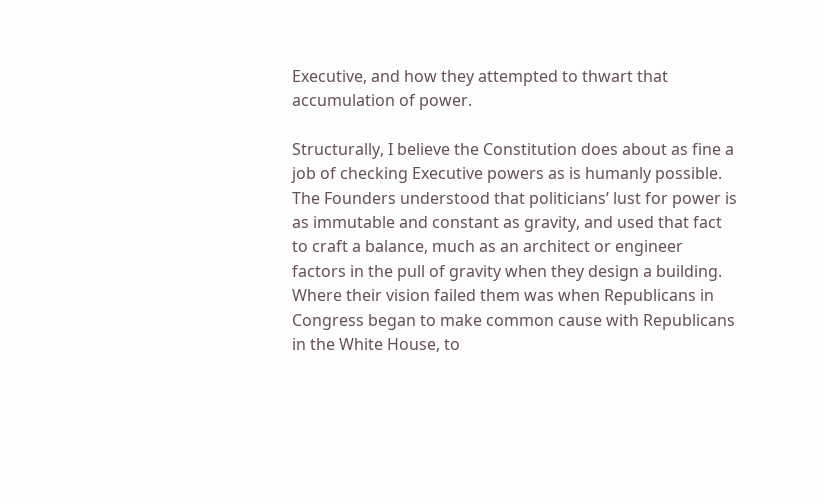Executive, and how they attempted to thwart that accumulation of power.

Structurally, I believe the Constitution does about as fine a job of checking Executive powers as is humanly possible. The Founders understood that politicians’ lust for power is as immutable and constant as gravity, and used that fact to craft a balance, much as an architect or engineer factors in the pull of gravity when they design a building. Where their vision failed them was when Republicans in Congress began to make common cause with Republicans in the White House, to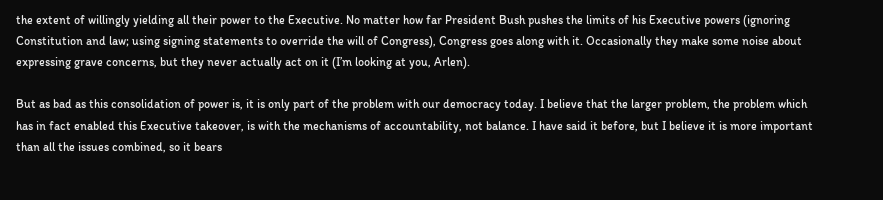the extent of willingly yielding all their power to the Executive. No matter how far President Bush pushes the limits of his Executive powers (ignoring Constitution and law; using signing statements to override the will of Congress), Congress goes along with it. Occasionally they make some noise about expressing grave concerns, but they never actually act on it (I’m looking at you, Arlen).

But as bad as this consolidation of power is, it is only part of the problem with our democracy today. I believe that the larger problem, the problem which has in fact enabled this Executive takeover, is with the mechanisms of accountability, not balance. I have said it before, but I believe it is more important than all the issues combined, so it bears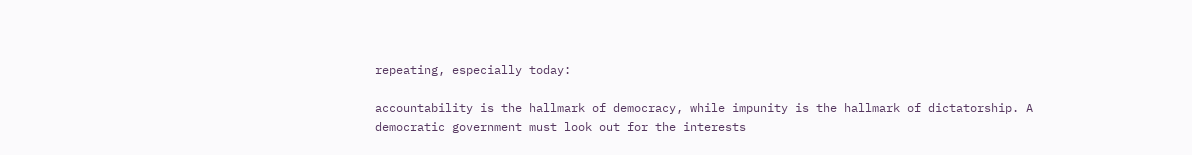repeating, especially today:

accountability is the hallmark of democracy, while impunity is the hallmark of dictatorship. A democratic government must look out for the interests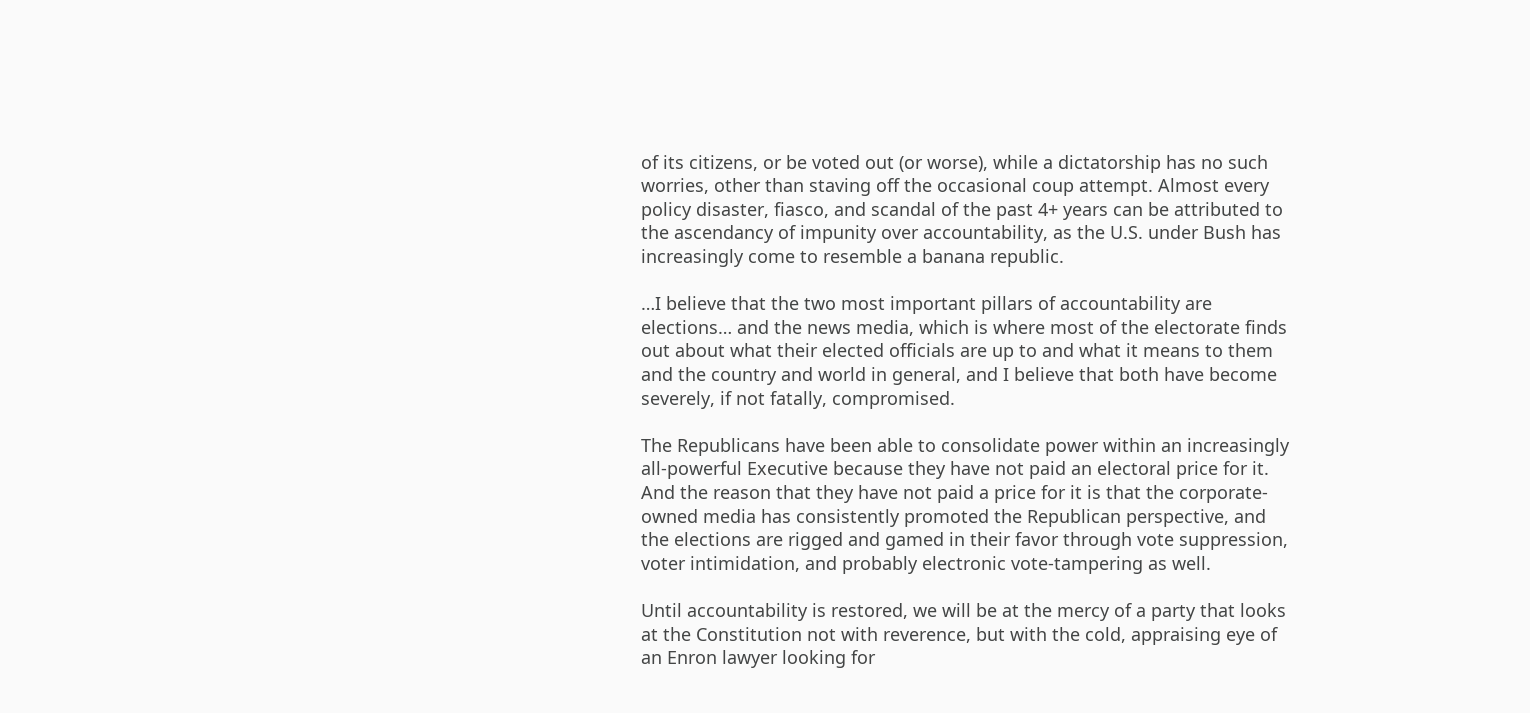of its citizens, or be voted out (or worse), while a dictatorship has no such worries, other than staving off the occasional coup attempt. Almost every policy disaster, fiasco, and scandal of the past 4+ years can be attributed to the ascendancy of impunity over accountability, as the U.S. under Bush has increasingly come to resemble a banana republic.

…I believe that the two most important pillars of accountability are elections… and the news media, which is where most of the electorate finds out about what their elected officials are up to and what it means to them and the country and world in general, and I believe that both have become severely, if not fatally, compromised.

The Republicans have been able to consolidate power within an increasingly all-powerful Executive because they have not paid an electoral price for it. And the reason that they have not paid a price for it is that the corporate-owned media has consistently promoted the Republican perspective, and the elections are rigged and gamed in their favor through vote suppression, voter intimidation, and probably electronic vote-tampering as well.

Until accountability is restored, we will be at the mercy of a party that looks at the Constitution not with reverence, but with the cold, appraising eye of an Enron lawyer looking for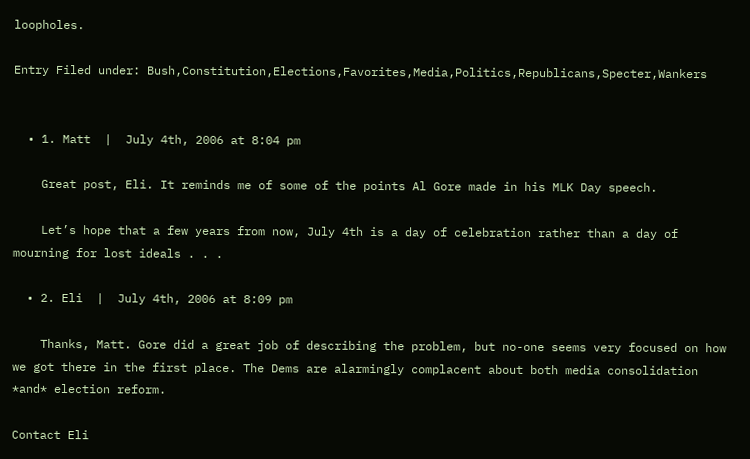loopholes.

Entry Filed under: Bush,Constitution,Elections,Favorites,Media,Politics,Republicans,Specter,Wankers


  • 1. Matt  |  July 4th, 2006 at 8:04 pm

    Great post, Eli. It reminds me of some of the points Al Gore made in his MLK Day speech.

    Let’s hope that a few years from now, July 4th is a day of celebration rather than a day of mourning for lost ideals . . .

  • 2. Eli  |  July 4th, 2006 at 8:09 pm

    Thanks, Matt. Gore did a great job of describing the problem, but no-one seems very focused on how we got there in the first place. The Dems are alarmingly complacent about both media consolidation *and* election reform.

Contact Eli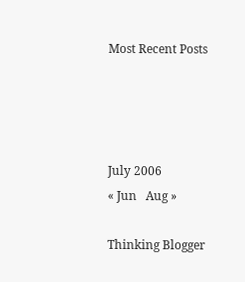Most Recent Posts




July 2006
« Jun   Aug »

Thinking Blogger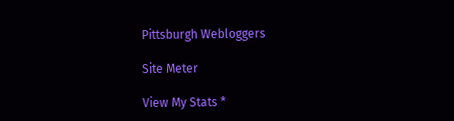Pittsburgh Webloggers

Site Meter

View My Stats *